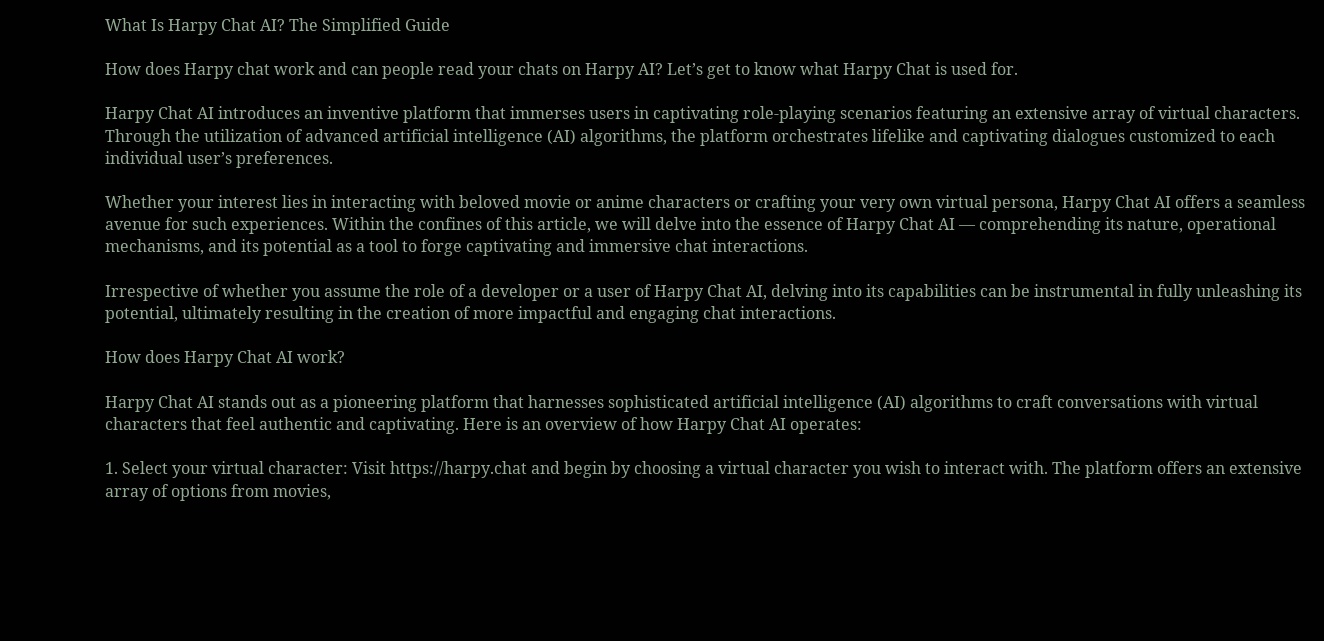What Is Harpy Chat AI? The Simplified Guide

How does Harpy chat work and can people read your chats on Harpy AI? Let’s get to know what Harpy Chat is used for.

Harpy Chat AI introduces an inventive platform that immerses users in captivating role-playing scenarios featuring an extensive array of virtual characters. Through the utilization of advanced artificial intelligence (AI) algorithms, the platform orchestrates lifelike and captivating dialogues customized to each individual user’s preferences.

Whether your interest lies in interacting with beloved movie or anime characters or crafting your very own virtual persona, Harpy Chat AI offers a seamless avenue for such experiences. Within the confines of this article, we will delve into the essence of Harpy Chat AI — comprehending its nature, operational mechanisms, and its potential as a tool to forge captivating and immersive chat interactions.

Irrespective of whether you assume the role of a developer or a user of Harpy Chat AI, delving into its capabilities can be instrumental in fully unleashing its potential, ultimately resulting in the creation of more impactful and engaging chat interactions.

How does Harpy Chat AI work?

Harpy Chat AI stands out as a pioneering platform that harnesses sophisticated artificial intelligence (AI) algorithms to craft conversations with virtual characters that feel authentic and captivating. Here is an overview of how Harpy Chat AI operates:

1. Select your virtual character: Visit https://harpy.chat and begin by choosing a virtual character you wish to interact with. The platform offers an extensive array of options from movies,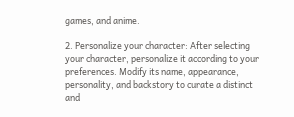games, and anime.

2. Personalize your character: After selecting your character, personalize it according to your preferences. Modify its name, appearance, personality, and backstory to curate a distinct and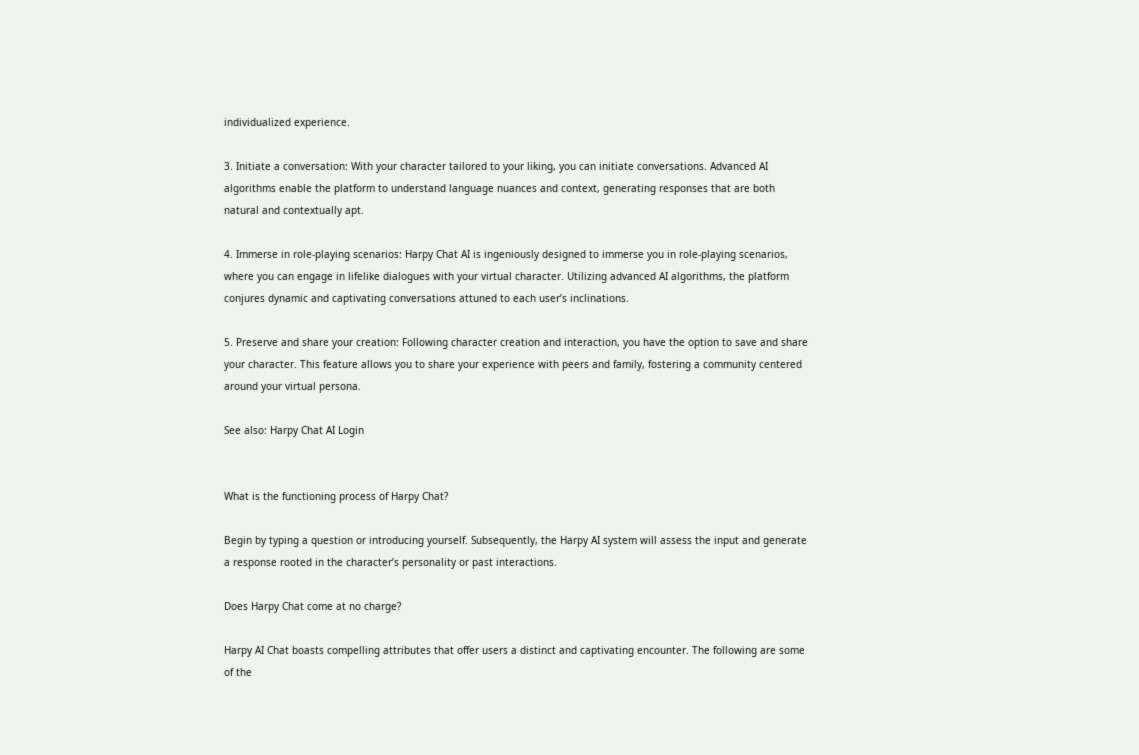individualized experience.

3. Initiate a conversation: With your character tailored to your liking, you can initiate conversations. Advanced AI algorithms enable the platform to understand language nuances and context, generating responses that are both natural and contextually apt.

4. Immerse in role-playing scenarios: Harpy Chat AI is ingeniously designed to immerse you in role-playing scenarios, where you can engage in lifelike dialogues with your virtual character. Utilizing advanced AI algorithms, the platform conjures dynamic and captivating conversations attuned to each user’s inclinations.

5. Preserve and share your creation: Following character creation and interaction, you have the option to save and share your character. This feature allows you to share your experience with peers and family, fostering a community centered around your virtual persona.

See also: Harpy Chat AI Login


What is the functioning process of Harpy Chat?

Begin by typing a question or introducing yourself. Subsequently, the Harpy AI system will assess the input and generate a response rooted in the character’s personality or past interactions.

Does Harpy Chat come at no charge?

Harpy AI Chat boasts compelling attributes that offer users a distinct and captivating encounter. The following are some of the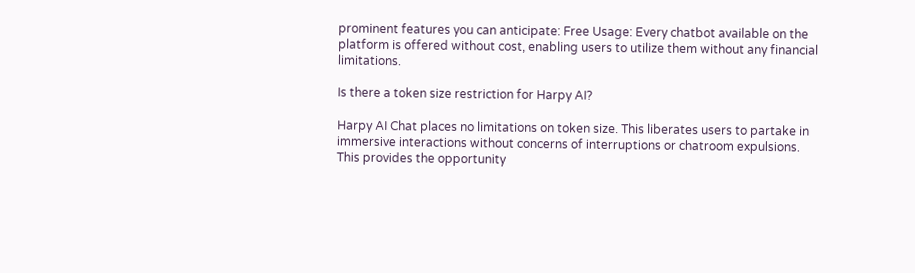prominent features you can anticipate: Free Usage: Every chatbot available on the platform is offered without cost, enabling users to utilize them without any financial limitations.

Is there a token size restriction for Harpy AI?

Harpy AI Chat places no limitations on token size. This liberates users to partake in immersive interactions without concerns of interruptions or chatroom expulsions. This provides the opportunity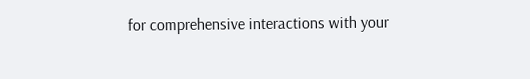for comprehensive interactions with your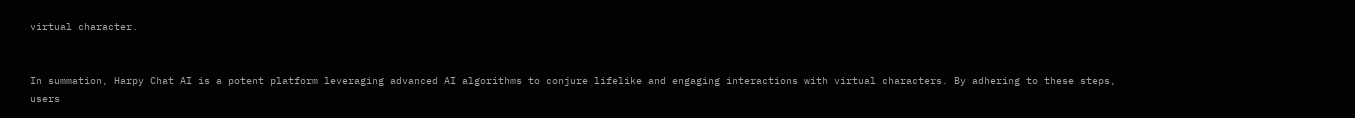virtual character.


In summation, Harpy Chat AI is a potent platform leveraging advanced AI algorithms to conjure lifelike and engaging interactions with virtual characters. By adhering to these steps, users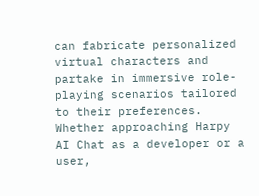can fabricate personalized virtual characters and partake in immersive role-playing scenarios tailored to their preferences. Whether approaching Harpy AI Chat as a developer or a user,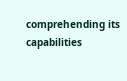comprehending its capabilities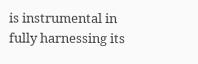is instrumental in fully harnessing its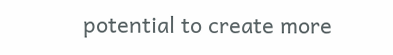potential to create more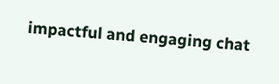impactful and engaging chat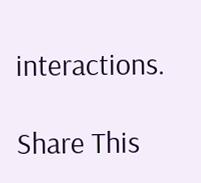interactions.

Share This